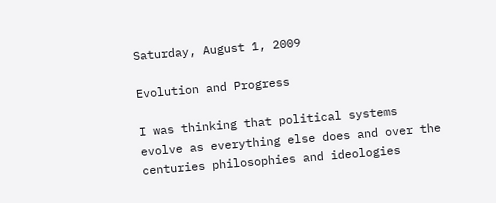Saturday, August 1, 2009

Evolution and Progress

I was thinking that political systems evolve as everything else does and over the centuries philosophies and ideologies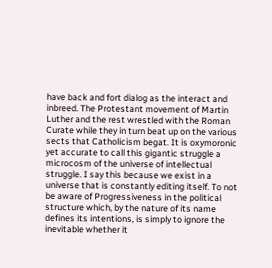have back and fort dialog as the interact and inbreed. The Protestant movement of Martin Luther and the rest wrestled with the Roman Curate while they in turn beat up on the various sects that Catholicism begat. It is oxymoronic yet accurate to call this gigantic struggle a microcosm of the universe of intellectual struggle. I say this because we exist in a universe that is constantly editing itself. To not be aware of Progressiveness in the political structure which, by the nature of its name defines its intentions, is simply to ignore the inevitable whether it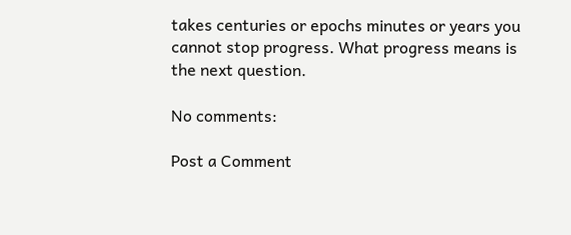takes centuries or epochs minutes or years you cannot stop progress. What progress means is the next question.

No comments:

Post a Comment